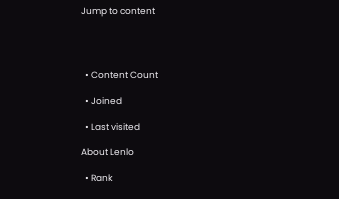Jump to content




  • Content Count

  • Joined

  • Last visited

About Lenlo

  • Rank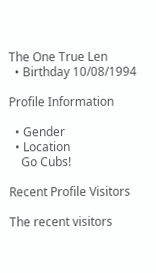The One True Len
  • Birthday 10/08/1994

Profile Information

  • Gender
  • Location
    Go Cubs!

Recent Profile Visitors

The recent visitors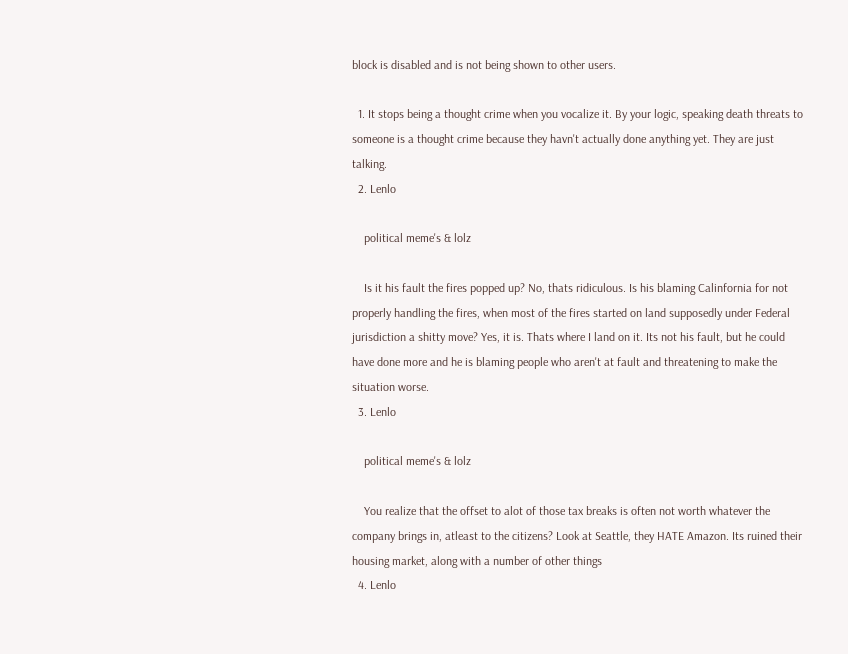block is disabled and is not being shown to other users.

  1. It stops being a thought crime when you vocalize it. By your logic, speaking death threats to someone is a thought crime because they havn't actually done anything yet. They are just talking.
  2. Lenlo

    political meme's & lolz

    Is it his fault the fires popped up? No, thats ridiculous. Is his blaming Calinfornia for not properly handling the fires, when most of the fires started on land supposedly under Federal jurisdiction a shitty move? Yes, it is. Thats where I land on it. Its not his fault, but he could have done more and he is blaming people who aren't at fault and threatening to make the situation worse.
  3. Lenlo

    political meme's & lolz

    You realize that the offset to alot of those tax breaks is often not worth whatever the company brings in, atleast to the citizens? Look at Seattle, they HATE Amazon. Its ruined their housing market, along with a number of other things
  4. Lenlo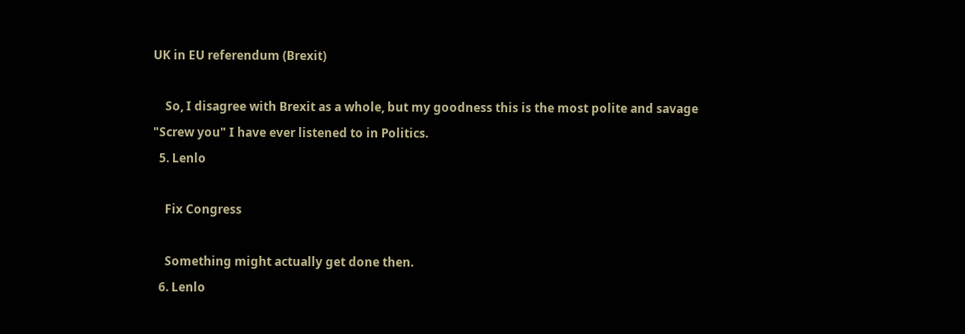UK in EU referendum (Brexit)

    So, I disagree with Brexit as a whole, but my goodness this is the most polite and savage "Screw you" I have ever listened to in Politics.
  5. Lenlo

    Fix Congress

    Something might actually get done then.
  6. Lenlo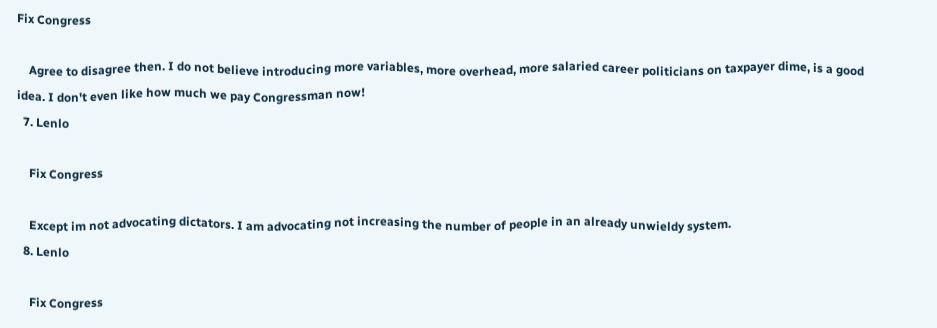Fix Congress

    Agree to disagree then. I do not believe introducing more variables, more overhead, more salaried career politicians on taxpayer dime, is a good idea. I don't even like how much we pay Congressman now!
  7. Lenlo

    Fix Congress

    Except im not advocating dictators. I am advocating not increasing the number of people in an already unwieldy system.
  8. Lenlo

    Fix Congress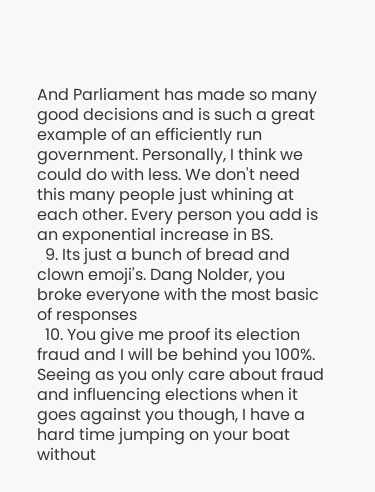And Parliament has made so many good decisions and is such a great example of an efficiently run government. Personally, I think we could do with less. We don't need this many people just whining at each other. Every person you add is an exponential increase in BS.
  9. Its just a bunch of bread and clown emoji's. Dang Nolder, you broke everyone with the most basic of responses
  10. You give me proof its election fraud and I will be behind you 100%. Seeing as you only care about fraud and influencing elections when it goes against you though, I have a hard time jumping on your boat without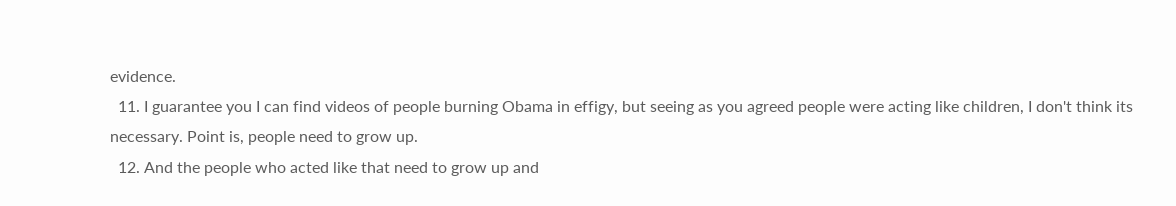evidence.
  11. I guarantee you I can find videos of people burning Obama in effigy, but seeing as you agreed people were acting like children, I don't think its necessary. Point is, people need to grow up.
  12. And the people who acted like that need to grow up and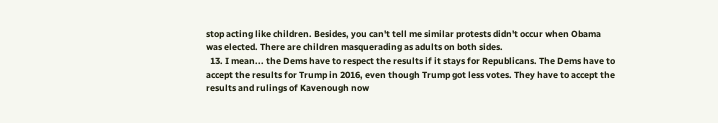stop acting like children. Besides, you can't tell me similar protests didn't occur when Obama was elected. There are children masquerading as adults on both sides.
  13. I mean... the Dems have to respect the results if it stays for Republicans. The Dems have to accept the results for Trump in 2016, even though Trump got less votes. They have to accept the results and rulings of Kavenough now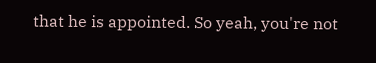that he is appointed. So yeah, you're not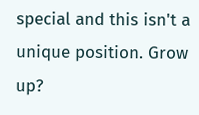special and this isn't a unique position. Grow up?